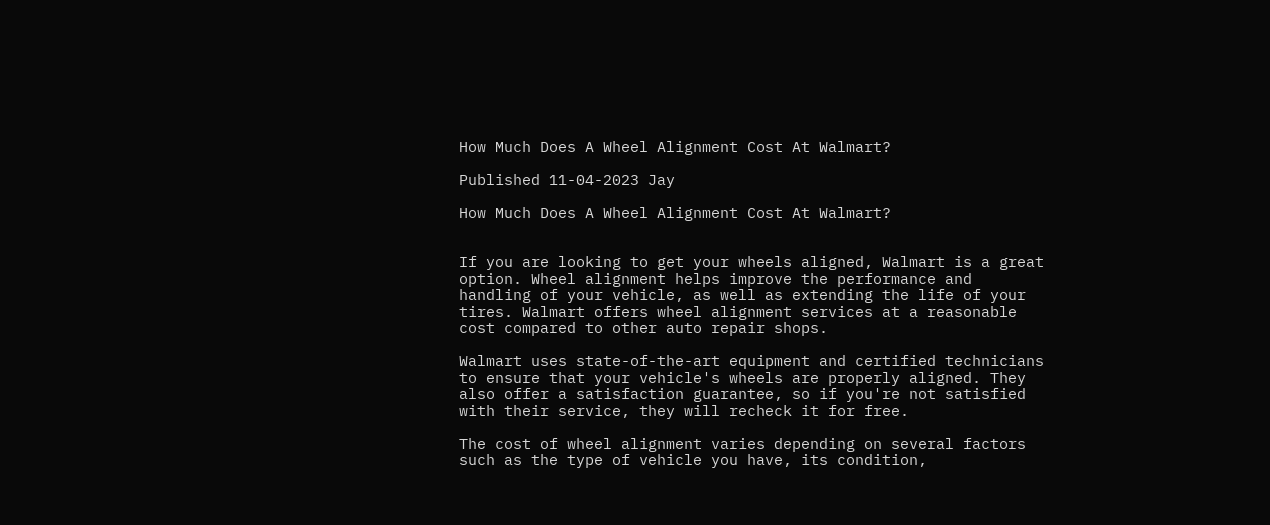How Much Does A Wheel Alignment Cost At Walmart?

Published 11-04-2023 Jay

How Much Does A Wheel Alignment Cost At Walmart?


If you are looking to get your wheels aligned, Walmart is a great option. Wheel alignment helps improve the performance and handling of your vehicle, as well as extending the life of your tires. Walmart offers wheel alignment services at a reasonable cost compared to other auto repair shops.

Walmart uses state-of-the-art equipment and certified technicians to ensure that your vehicle's wheels are properly aligned. They also offer a satisfaction guarantee, so if you're not satisfied with their service, they will recheck it for free.

The cost of wheel alignment varies depending on several factors such as the type of vehicle you have, its condition,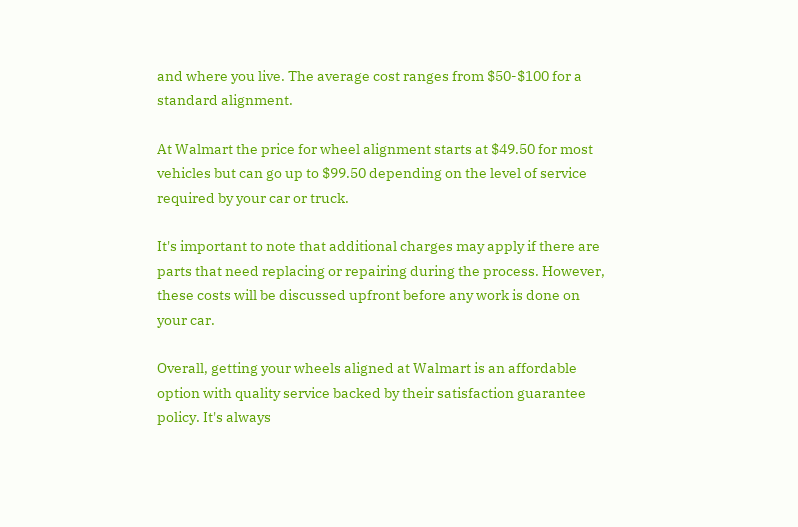and where you live. The average cost ranges from $50-$100 for a standard alignment.

At Walmart the price for wheel alignment starts at $49.50 for most vehicles but can go up to $99.50 depending on the level of service required by your car or truck.

It's important to note that additional charges may apply if there are parts that need replacing or repairing during the process. However, these costs will be discussed upfront before any work is done on your car.

Overall, getting your wheels aligned at Walmart is an affordable option with quality service backed by their satisfaction guarantee policy. It's always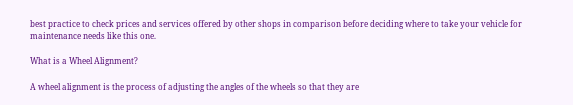best practice to check prices and services offered by other shops in comparison before deciding where to take your vehicle for maintenance needs like this one.

What is a Wheel Alignment?

A wheel alignment is the process of adjusting the angles of the wheels so that they are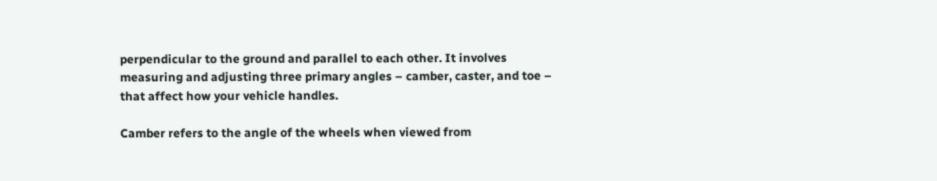perpendicular to the ground and parallel to each other. It involves measuring and adjusting three primary angles – camber, caster, and toe – that affect how your vehicle handles.

Camber refers to the angle of the wheels when viewed from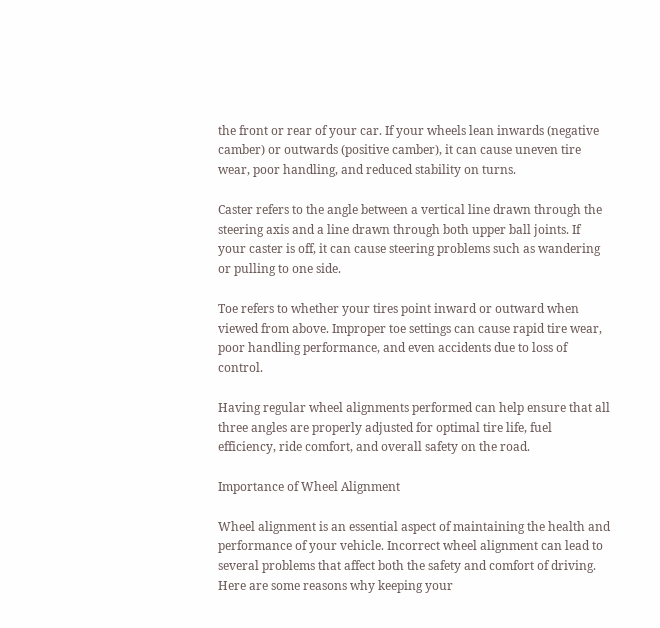the front or rear of your car. If your wheels lean inwards (negative camber) or outwards (positive camber), it can cause uneven tire wear, poor handling, and reduced stability on turns.

Caster refers to the angle between a vertical line drawn through the steering axis and a line drawn through both upper ball joints. If your caster is off, it can cause steering problems such as wandering or pulling to one side.

Toe refers to whether your tires point inward or outward when viewed from above. Improper toe settings can cause rapid tire wear, poor handling performance, and even accidents due to loss of control.

Having regular wheel alignments performed can help ensure that all three angles are properly adjusted for optimal tire life, fuel efficiency, ride comfort, and overall safety on the road.

Importance of Wheel Alignment

Wheel alignment is an essential aspect of maintaining the health and performance of your vehicle. Incorrect wheel alignment can lead to several problems that affect both the safety and comfort of driving. Here are some reasons why keeping your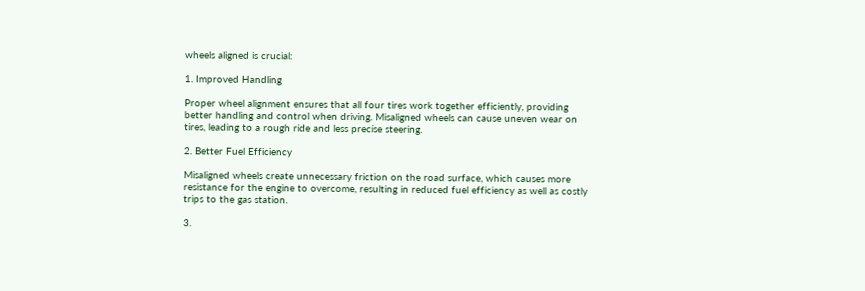wheels aligned is crucial:

1. Improved Handling

Proper wheel alignment ensures that all four tires work together efficiently, providing better handling and control when driving. Misaligned wheels can cause uneven wear on tires, leading to a rough ride and less precise steering.

2. Better Fuel Efficiency

Misaligned wheels create unnecessary friction on the road surface, which causes more resistance for the engine to overcome, resulting in reduced fuel efficiency as well as costly trips to the gas station.

3.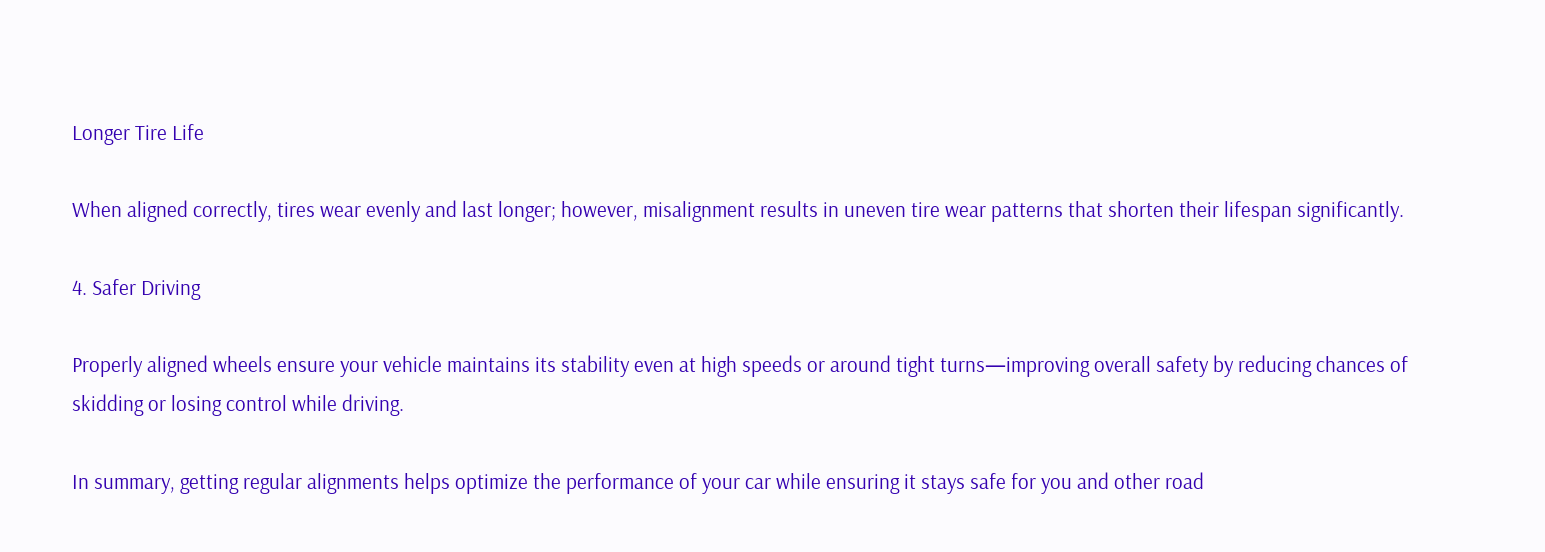Longer Tire Life

When aligned correctly, tires wear evenly and last longer; however, misalignment results in uneven tire wear patterns that shorten their lifespan significantly.

4. Safer Driving

Properly aligned wheels ensure your vehicle maintains its stability even at high speeds or around tight turns—improving overall safety by reducing chances of skidding or losing control while driving.

In summary, getting regular alignments helps optimize the performance of your car while ensuring it stays safe for you and other road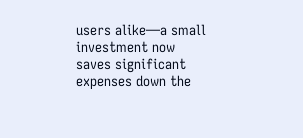users alike—a small investment now saves significant expenses down the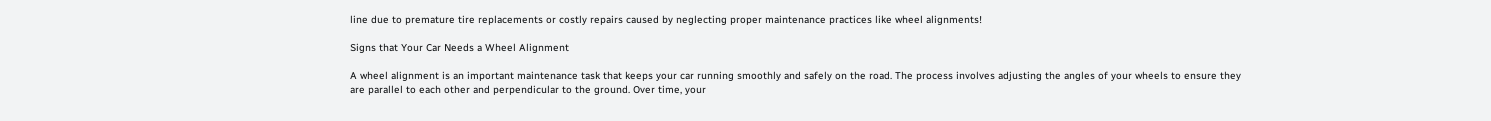line due to premature tire replacements or costly repairs caused by neglecting proper maintenance practices like wheel alignments!

Signs that Your Car Needs a Wheel Alignment

A wheel alignment is an important maintenance task that keeps your car running smoothly and safely on the road. The process involves adjusting the angles of your wheels to ensure they are parallel to each other and perpendicular to the ground. Over time, your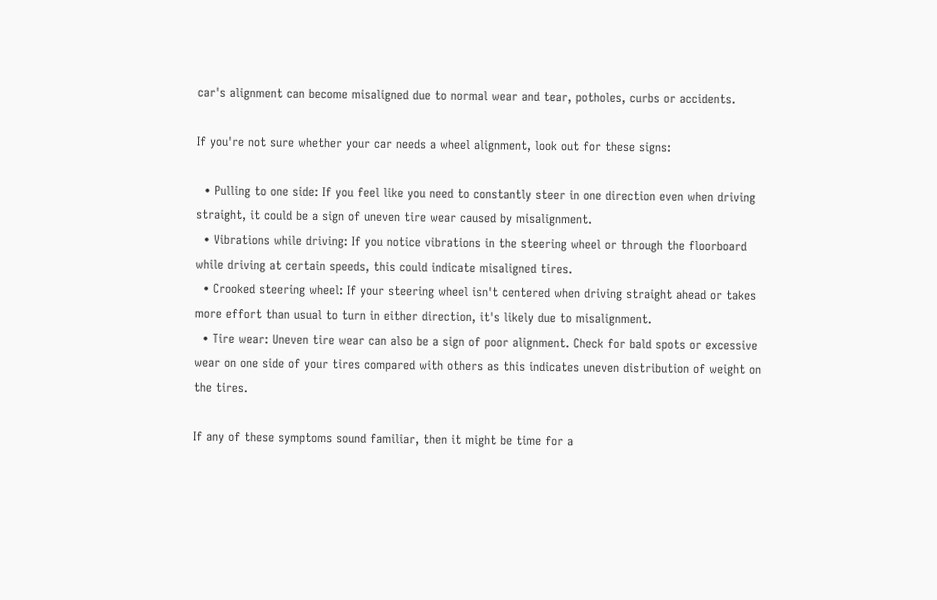car's alignment can become misaligned due to normal wear and tear, potholes, curbs or accidents.

If you're not sure whether your car needs a wheel alignment, look out for these signs:

  • Pulling to one side: If you feel like you need to constantly steer in one direction even when driving straight, it could be a sign of uneven tire wear caused by misalignment.
  • Vibrations while driving: If you notice vibrations in the steering wheel or through the floorboard while driving at certain speeds, this could indicate misaligned tires.
  • Crooked steering wheel: If your steering wheel isn't centered when driving straight ahead or takes more effort than usual to turn in either direction, it's likely due to misalignment.
  • Tire wear: Uneven tire wear can also be a sign of poor alignment. Check for bald spots or excessive wear on one side of your tires compared with others as this indicates uneven distribution of weight on the tires.

If any of these symptoms sound familiar, then it might be time for a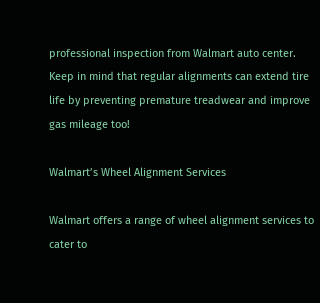professional inspection from Walmart auto center. Keep in mind that regular alignments can extend tire life by preventing premature treadwear and improve gas mileage too!

Walmart’s Wheel Alignment Services

Walmart offers a range of wheel alignment services to cater to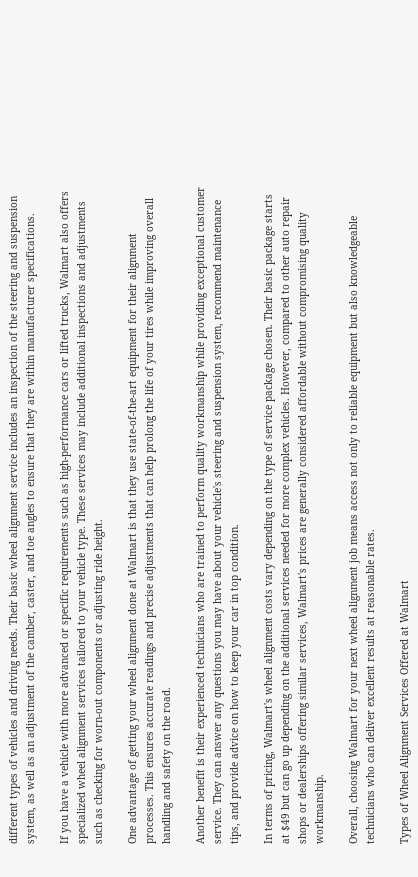different types of vehicles and driving needs. Their basic wheel alignment service includes an inspection of the steering and suspension system, as well as an adjustment of the camber, caster, and toe angles to ensure that they are within manufacturer specifications.

If you have a vehicle with more advanced or specific requirements such as high-performance cars or lifted trucks, Walmart also offers specialized wheel alignment services tailored to your vehicle type. These services may include additional inspections and adjustments such as checking for worn-out components or adjusting ride height.

One advantage of getting your wheel alignment done at Walmart is that they use state-of-the-art equipment for their alignment processes. This ensures accurate readings and precise adjustments that can help prolong the life of your tires while improving overall handling and safety on the road.

Another benefit is their experienced technicians who are trained to perform quality workmanship while providing exceptional customer service. They can answer any questions you may have about your vehicle's steering and suspension system, recommend maintenance tips, and provide advice on how to keep your car in top condition.

In terms of pricing, Walmart's wheel alignment costs vary depending on the type of service package chosen. Their basic package starts at $49 but can go up depending on the additional services needed for more complex vehicles. However, compared to other auto repair shops or dealerships offering similar services, Walmart's prices are generally considered affordable without compromising quality workmanship.

Overall, choosing Walmart for your next wheel alignment job means access not only to reliable equipment but also knowledgeable technicians who can deliver excellent results at reasonable rates.

Types of Wheel Alignment Services Offered at Walmart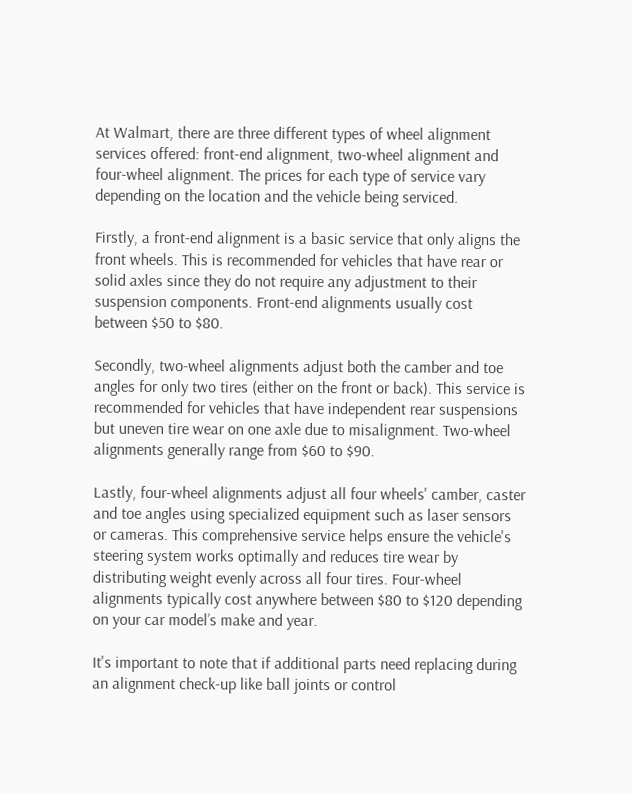At Walmart, there are three different types of wheel alignment services offered: front-end alignment, two-wheel alignment and four-wheel alignment. The prices for each type of service vary depending on the location and the vehicle being serviced.

Firstly, a front-end alignment is a basic service that only aligns the front wheels. This is recommended for vehicles that have rear or solid axles since they do not require any adjustment to their suspension components. Front-end alignments usually cost between $50 to $80.

Secondly, two-wheel alignments adjust both the camber and toe angles for only two tires (either on the front or back). This service is recommended for vehicles that have independent rear suspensions but uneven tire wear on one axle due to misalignment. Two-wheel alignments generally range from $60 to $90.

Lastly, four-wheel alignments adjust all four wheels' camber, caster and toe angles using specialized equipment such as laser sensors or cameras. This comprehensive service helps ensure the vehicle's steering system works optimally and reduces tire wear by distributing weight evenly across all four tires. Four-wheel alignments typically cost anywhere between $80 to $120 depending on your car model’s make and year.

It's important to note that if additional parts need replacing during an alignment check-up like ball joints or control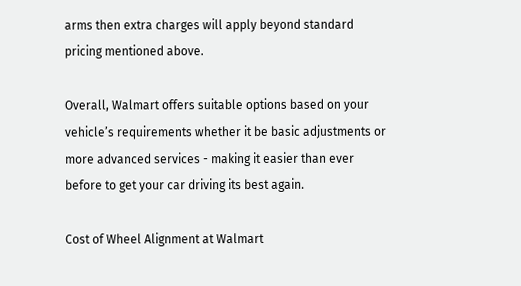arms then extra charges will apply beyond standard pricing mentioned above.

Overall, Walmart offers suitable options based on your vehicle’s requirements whether it be basic adjustments or more advanced services - making it easier than ever before to get your car driving its best again.

Cost of Wheel Alignment at Walmart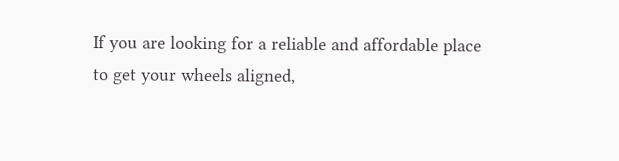If you are looking for a reliable and affordable place to get your wheels aligned,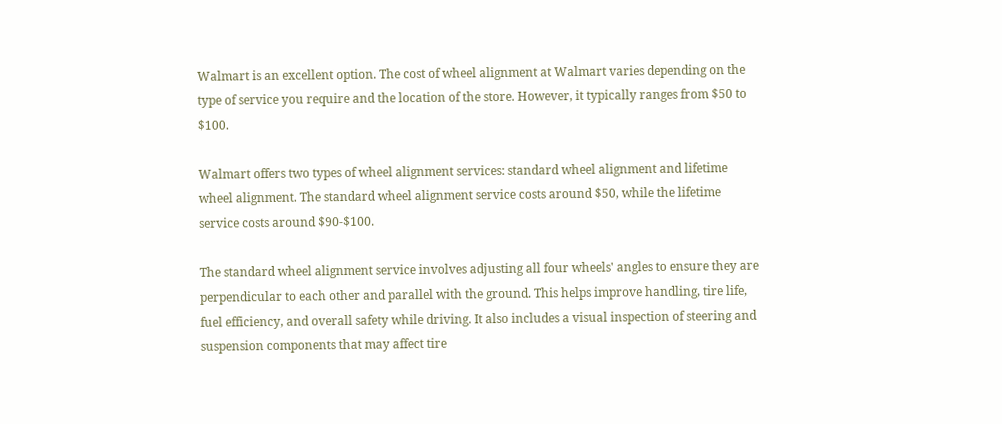Walmart is an excellent option. The cost of wheel alignment at Walmart varies depending on the type of service you require and the location of the store. However, it typically ranges from $50 to $100.

Walmart offers two types of wheel alignment services: standard wheel alignment and lifetime wheel alignment. The standard wheel alignment service costs around $50, while the lifetime service costs around $90-$100.

The standard wheel alignment service involves adjusting all four wheels' angles to ensure they are perpendicular to each other and parallel with the ground. This helps improve handling, tire life, fuel efficiency, and overall safety while driving. It also includes a visual inspection of steering and suspension components that may affect tire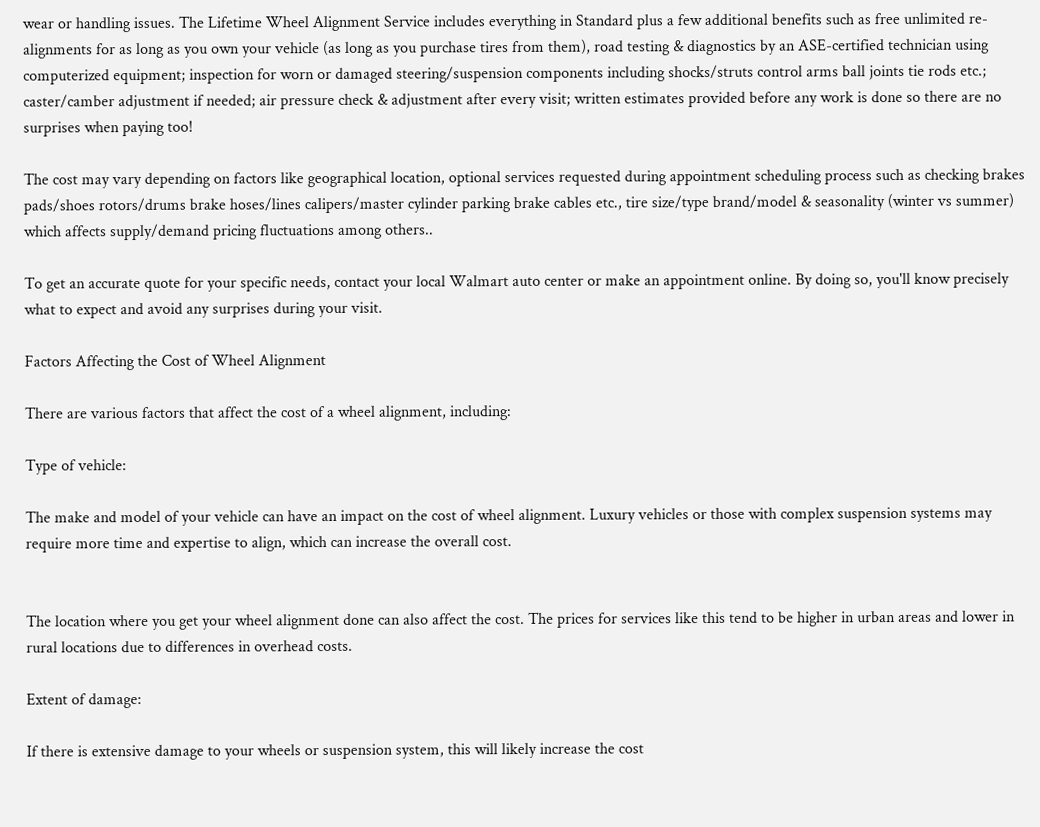wear or handling issues. The Lifetime Wheel Alignment Service includes everything in Standard plus a few additional benefits such as free unlimited re-alignments for as long as you own your vehicle (as long as you purchase tires from them), road testing & diagnostics by an ASE-certified technician using computerized equipment; inspection for worn or damaged steering/suspension components including shocks/struts control arms ball joints tie rods etc.; caster/camber adjustment if needed; air pressure check & adjustment after every visit; written estimates provided before any work is done so there are no surprises when paying too!

The cost may vary depending on factors like geographical location, optional services requested during appointment scheduling process such as checking brakes pads/shoes rotors/drums brake hoses/lines calipers/master cylinder parking brake cables etc., tire size/type brand/model & seasonality (winter vs summer) which affects supply/demand pricing fluctuations among others..

To get an accurate quote for your specific needs, contact your local Walmart auto center or make an appointment online. By doing so, you'll know precisely what to expect and avoid any surprises during your visit.

Factors Affecting the Cost of Wheel Alignment

There are various factors that affect the cost of a wheel alignment, including:

Type of vehicle:

The make and model of your vehicle can have an impact on the cost of wheel alignment. Luxury vehicles or those with complex suspension systems may require more time and expertise to align, which can increase the overall cost.


The location where you get your wheel alignment done can also affect the cost. The prices for services like this tend to be higher in urban areas and lower in rural locations due to differences in overhead costs.

Extent of damage:

If there is extensive damage to your wheels or suspension system, this will likely increase the cost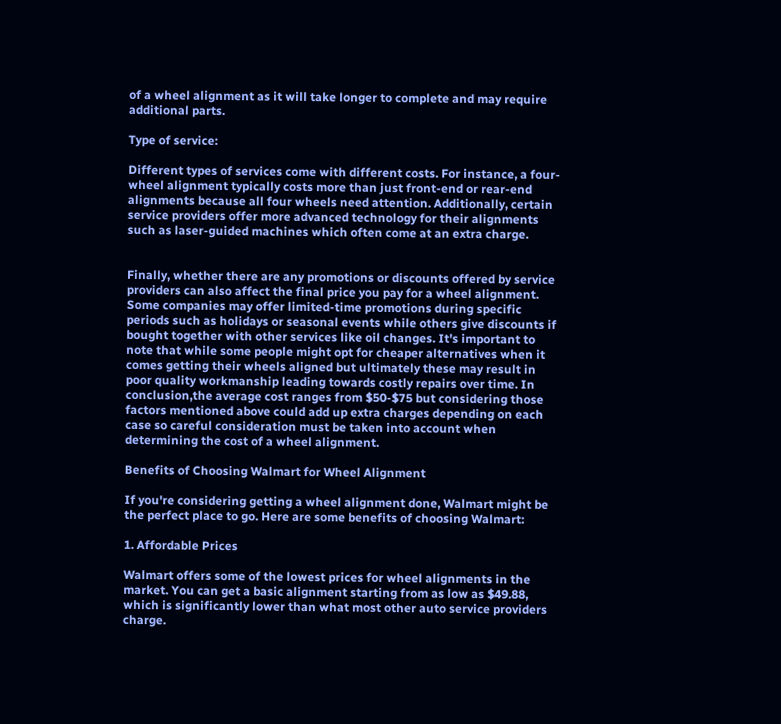of a wheel alignment as it will take longer to complete and may require additional parts.

Type of service:

Different types of services come with different costs. For instance, a four-wheel alignment typically costs more than just front-end or rear-end alignments because all four wheels need attention. Additionally, certain service providers offer more advanced technology for their alignments such as laser-guided machines which often come at an extra charge.


Finally, whether there are any promotions or discounts offered by service providers can also affect the final price you pay for a wheel alignment. Some companies may offer limited-time promotions during specific periods such as holidays or seasonal events while others give discounts if bought together with other services like oil changes. It's important to note that while some people might opt for cheaper alternatives when it comes getting their wheels aligned but ultimately these may result in poor quality workmanship leading towards costly repairs over time. In conclusion,the average cost ranges from $50-$75 but considering those factors mentioned above could add up extra charges depending on each case so careful consideration must be taken into account when determining the cost of a wheel alignment.

Benefits of Choosing Walmart for Wheel Alignment

If you're considering getting a wheel alignment done, Walmart might be the perfect place to go. Here are some benefits of choosing Walmart:

1. Affordable Prices

Walmart offers some of the lowest prices for wheel alignments in the market. You can get a basic alignment starting from as low as $49.88, which is significantly lower than what most other auto service providers charge.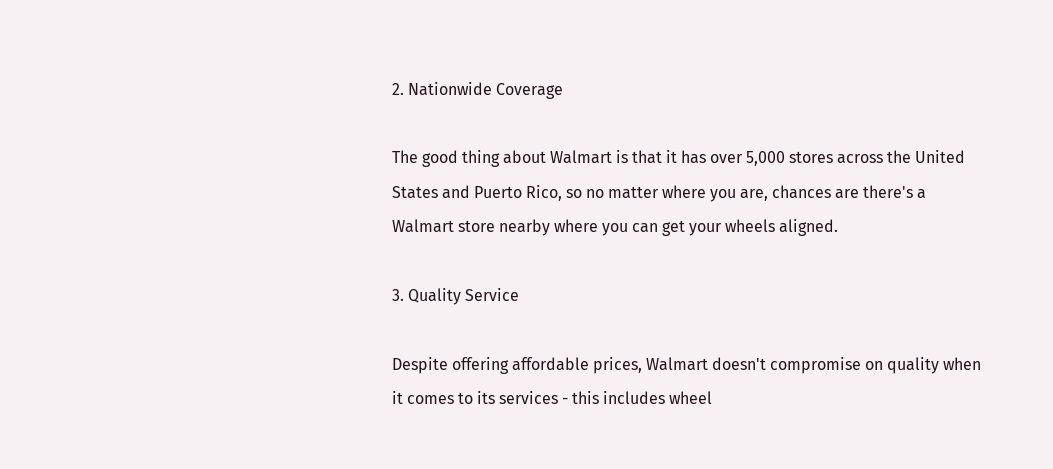2. Nationwide Coverage

The good thing about Walmart is that it has over 5,000 stores across the United States and Puerto Rico, so no matter where you are, chances are there's a Walmart store nearby where you can get your wheels aligned.

3. Quality Service

Despite offering affordable prices, Walmart doesn't compromise on quality when it comes to its services - this includes wheel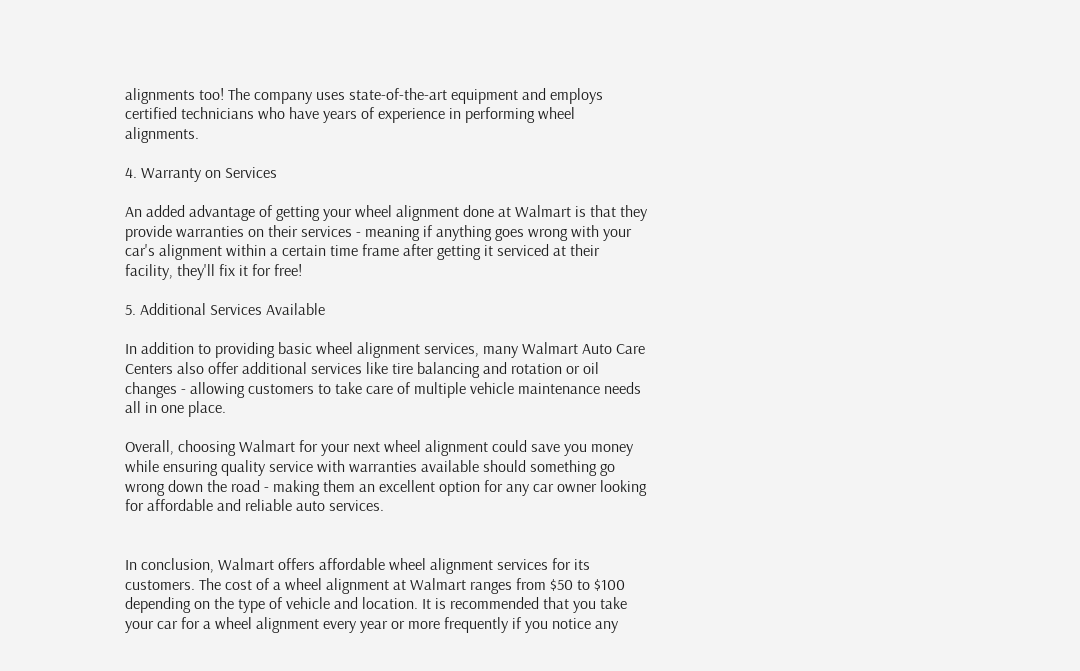alignments too! The company uses state-of-the-art equipment and employs certified technicians who have years of experience in performing wheel alignments.

4. Warranty on Services

An added advantage of getting your wheel alignment done at Walmart is that they provide warranties on their services - meaning if anything goes wrong with your car's alignment within a certain time frame after getting it serviced at their facility, they'll fix it for free!

5. Additional Services Available

In addition to providing basic wheel alignment services, many Walmart Auto Care Centers also offer additional services like tire balancing and rotation or oil changes - allowing customers to take care of multiple vehicle maintenance needs all in one place.

Overall, choosing Walmart for your next wheel alignment could save you money while ensuring quality service with warranties available should something go wrong down the road - making them an excellent option for any car owner looking for affordable and reliable auto services.


In conclusion, Walmart offers affordable wheel alignment services for its customers. The cost of a wheel alignment at Walmart ranges from $50 to $100 depending on the type of vehicle and location. It is recommended that you take your car for a wheel alignment every year or more frequently if you notice any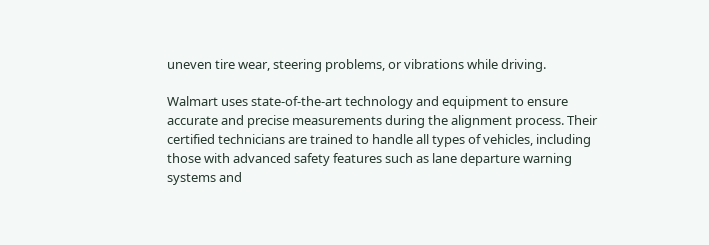uneven tire wear, steering problems, or vibrations while driving.

Walmart uses state-of-the-art technology and equipment to ensure accurate and precise measurements during the alignment process. Their certified technicians are trained to handle all types of vehicles, including those with advanced safety features such as lane departure warning systems and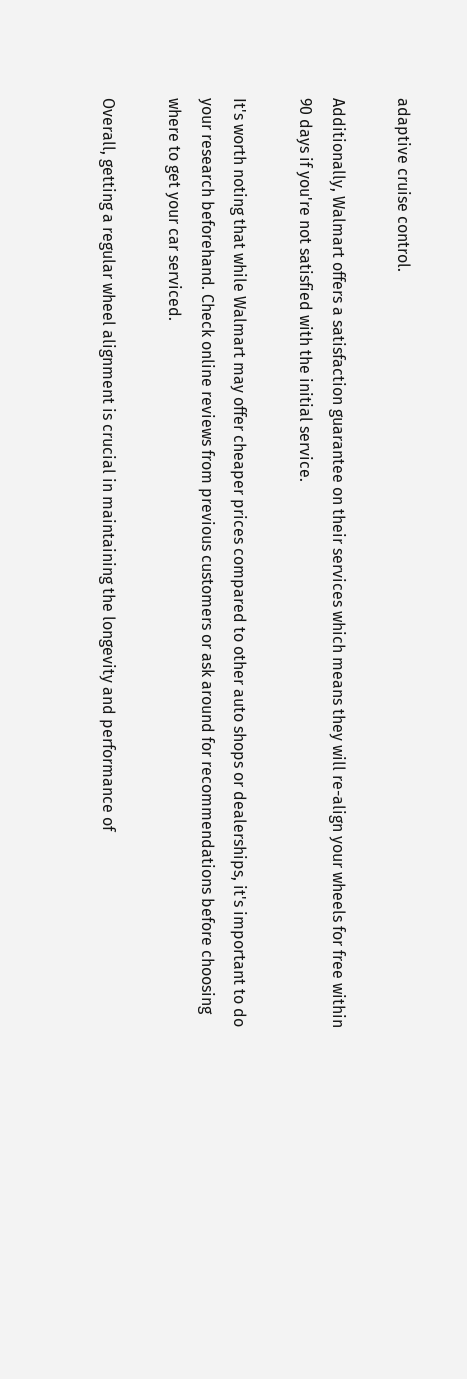adaptive cruise control.

Additionally, Walmart offers a satisfaction guarantee on their services which means they will re-align your wheels for free within 90 days if you're not satisfied with the initial service.

It's worth noting that while Walmart may offer cheaper prices compared to other auto shops or dealerships, it's important to do your research beforehand. Check online reviews from previous customers or ask around for recommendations before choosing where to get your car serviced.

Overall, getting a regular wheel alignment is crucial in maintaining the longevity and performance of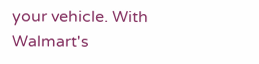your vehicle. With Walmart's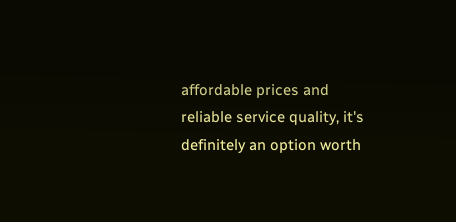affordable prices and reliable service quality, it's definitely an option worth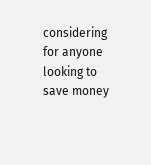considering for anyone looking to save money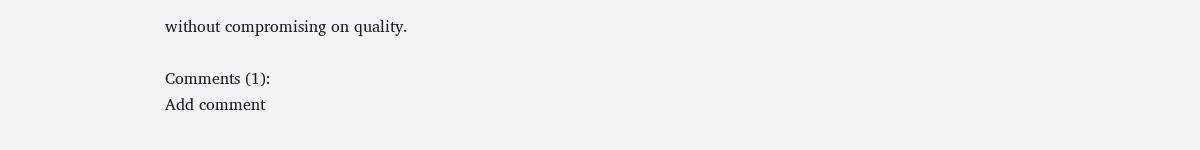without compromising on quality.

Comments (1):
Add comment